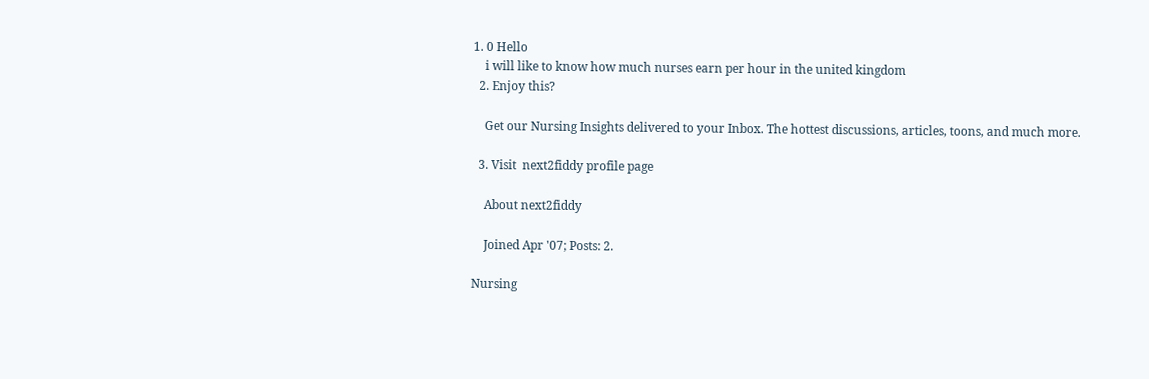1. 0 Hello
    i will like to know how much nurses earn per hour in the united kingdom
  2. Enjoy this?

    Get our Nursing Insights delivered to your Inbox. The hottest discussions, articles, toons, and much more.

  3. Visit  next2fiddy profile page

    About next2fiddy

    Joined Apr '07; Posts: 2.

Nursing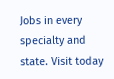Jobs in every specialty and state. Visit today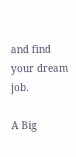and find your dream job.

A Big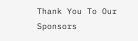Thank You To Our Sponsors